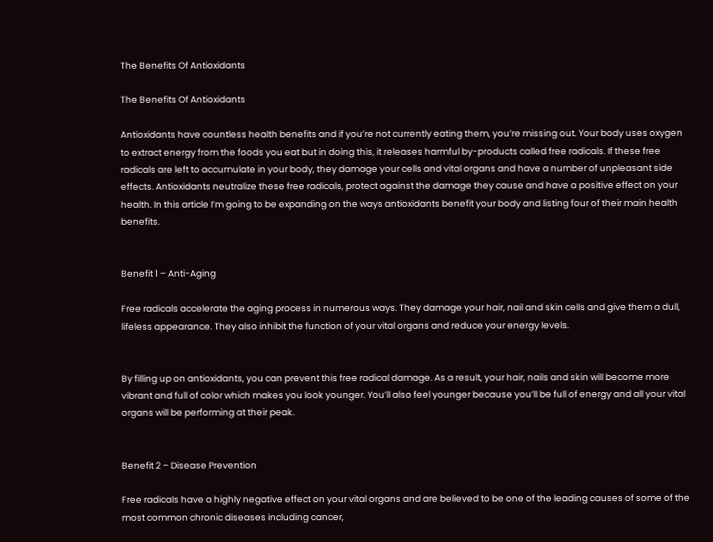The Benefits Of Antioxidants

The Benefits Of Antioxidants

Antioxidants have countless health benefits and if you’re not currently eating them, you’re missing out. Your body uses oxygen to extract energy from the foods you eat but in doing this, it releases harmful by-products called free radicals. If these free radicals are left to accumulate in your body, they damage your cells and vital organs and have a number of unpleasant side effects. Antioxidants neutralize these free radicals, protect against the damage they cause and have a positive effect on your health. In this article I’m going to be expanding on the ways antioxidants benefit your body and listing four of their main health benefits.


Benefit 1 – Anti-Aging

Free radicals accelerate the aging process in numerous ways. They damage your hair, nail and skin cells and give them a dull, lifeless appearance. They also inhibit the function of your vital organs and reduce your energy levels.


By filling up on antioxidants, you can prevent this free radical damage. As a result, your hair, nails and skin will become more vibrant and full of color which makes you look younger. You’ll also feel younger because you’ll be full of energy and all your vital organs will be performing at their peak.


Benefit 2 – Disease Prevention

Free radicals have a highly negative effect on your vital organs and are believed to be one of the leading causes of some of the most common chronic diseases including cancer,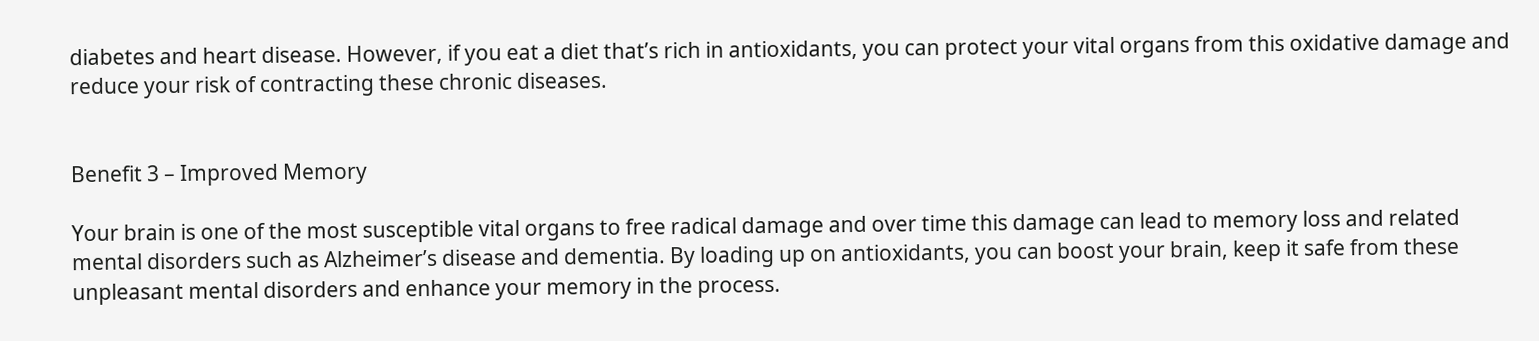diabetes and heart disease. However, if you eat a diet that’s rich in antioxidants, you can protect your vital organs from this oxidative damage and reduce your risk of contracting these chronic diseases.


Benefit 3 – Improved Memory

Your brain is one of the most susceptible vital organs to free radical damage and over time this damage can lead to memory loss and related mental disorders such as Alzheimer’s disease and dementia. By loading up on antioxidants, you can boost your brain, keep it safe from these unpleasant mental disorders and enhance your memory in the process.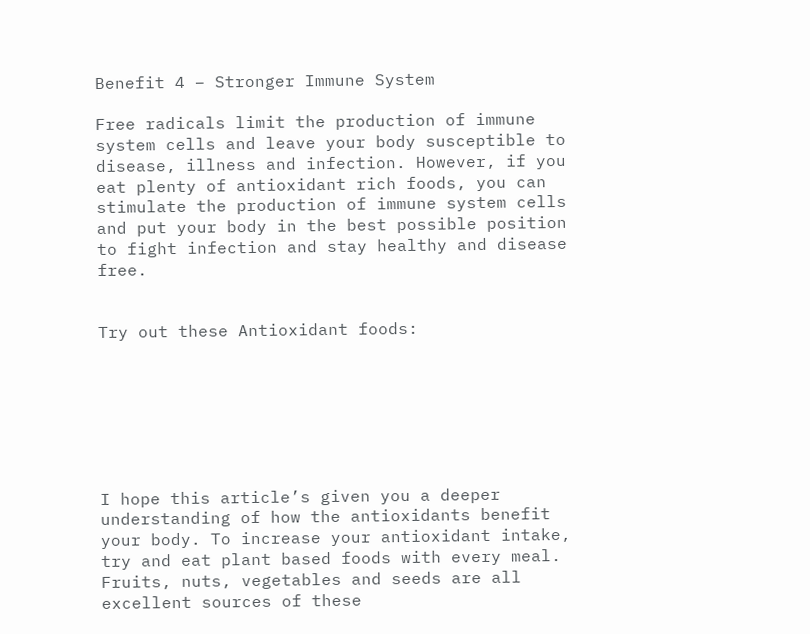Benefit 4 – Stronger Immune System

Free radicals limit the production of immune system cells and leave your body susceptible to disease, illness and infection. However, if you eat plenty of antioxidant rich foods, you can stimulate the production of immune system cells and put your body in the best possible position to fight infection and stay healthy and disease free.


Try out these Antioxidant foods:







I hope this article’s given you a deeper understanding of how the antioxidants benefit your body. To increase your antioxidant intake, try and eat plant based foods with every meal. Fruits, nuts, vegetables and seeds are all excellent sources of these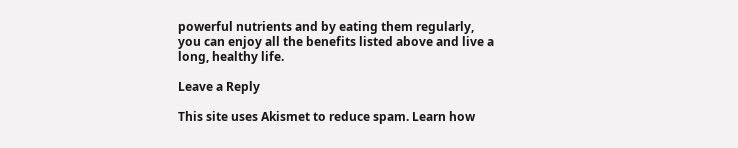powerful nutrients and by eating them regularly, you can enjoy all the benefits listed above and live a long, healthy life.

Leave a Reply

This site uses Akismet to reduce spam. Learn how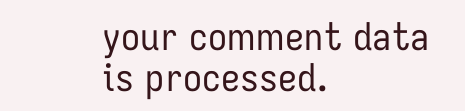your comment data is processed.